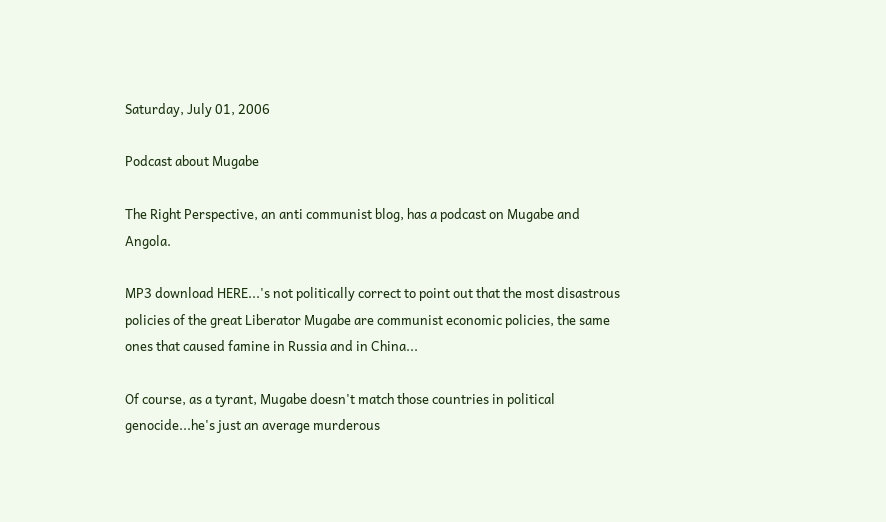Saturday, July 01, 2006

Podcast about Mugabe

The Right Perspective, an anti communist blog, has a podcast on Mugabe and Angola.

MP3 download HERE...'s not politically correct to point out that the most disastrous policies of the great Liberator Mugabe are communist economic policies, the same ones that caused famine in Russia and in China...

Of course, as a tyrant, Mugabe doesn't match those countries in political genocide...he's just an average murderous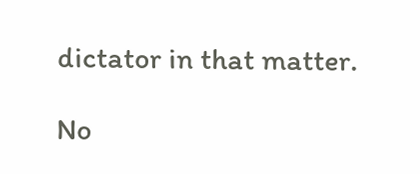dictator in that matter.

No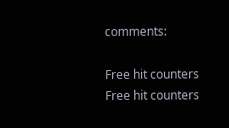comments:

Free hit counters
Free hit counters